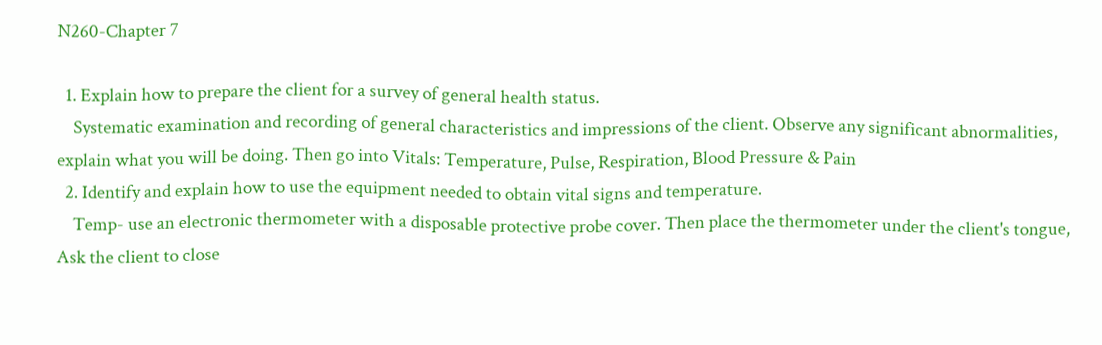N260-Chapter 7

  1. Explain how to prepare the client for a survey of general health status.
    Systematic examination and recording of general characteristics and impressions of the client. Observe any significant abnormalities, explain what you will be doing. Then go into Vitals: Temperature, Pulse, Respiration, Blood Pressure & Pain
  2. Identify and explain how to use the equipment needed to obtain vital signs and temperature.
    Temp- use an electronic thermometer with a disposable protective probe cover. Then place the thermometer under the client's tongue, Ask the client to close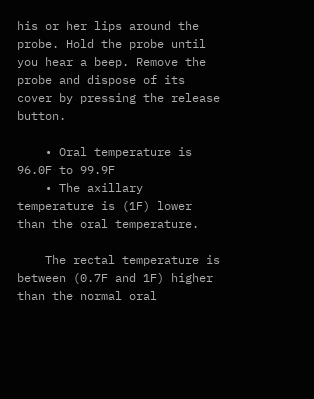his or her lips around the probe. Hold the probe until you hear a beep. Remove the probe and dispose of its cover by pressing the release button.

    • Oral temperature is 96.0F to 99.9F
    • The axillary temperature is (1F) lower than the oral temperature.

    The rectal temperature is between (0.7F and 1F) higher than the normal oral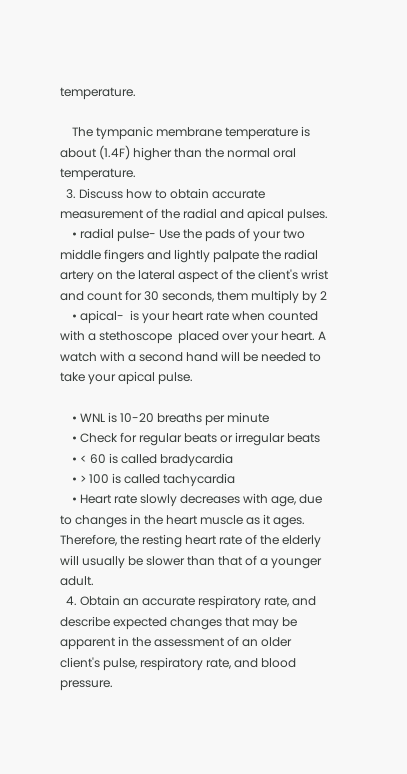temperature.

    The tympanic membrane temperature is about (1.4F) higher than the normal oral temperature.
  3. Discuss how to obtain accurate measurement of the radial and apical pulses.
    • radial pulse- Use the pads of your two middle fingers and lightly palpate the radial artery on the lateral aspect of the client's wrist and count for 30 seconds, them multiply by 2
    • apical-  is your heart rate when counted with a stethoscope  placed over your heart. A watch with a second hand will be needed to take your apical pulse.

    • WNL is 10-20 breaths per minute
    • Check for regular beats or irregular beats
    • < 60 is called bradycardia
    • > 100 is called tachycardia
    • Heart rate slowly decreases with age, due to changes in the heart muscle as it ages. Therefore, the resting heart rate of the elderly will usually be slower than that of a younger adult.
  4. Obtain an accurate respiratory rate, and describe expected changes that may be apparent in the assessment of an older client's pulse, respiratory rate, and blood pressure.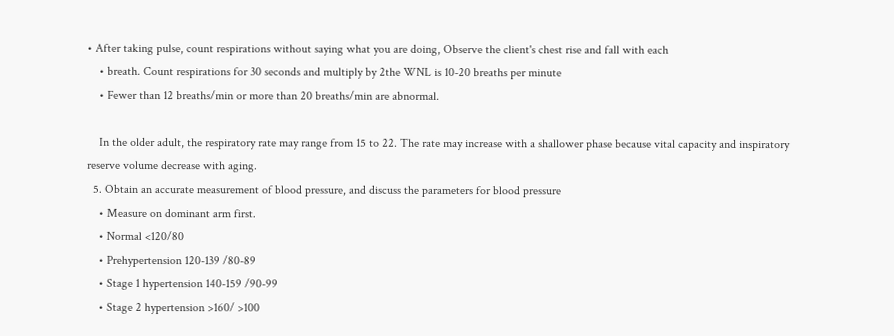• After taking pulse, count respirations without saying what you are doing, Observe the client's chest rise and fall with each
    • breath. Count respirations for 30 seconds and multiply by 2the WNL is 10-20 breaths per minute
    • Fewer than 12 breaths/min or more than 20 breaths/min are abnormal.

    In the older adult, the respiratory rate may range from 15 to 22. The rate may increase with a shallower phase because vital capacity and inspiratory reserve volume decrease with aging.
  5. Obtain an accurate measurement of blood pressure, and discuss the parameters for blood pressure
    • Measure on dominant arm first.
    • Normal <120/80
    • Prehypertension 120-139 /80-89
    • Stage 1 hypertension 140-159 /90-99
    • Stage 2 hypertension >160/ >100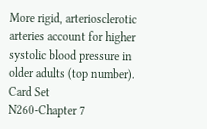More rigid, arteriosclerotic arteries account for higher systolic blood pressure in older adults (top number).
Card Set
N260-Chapter 7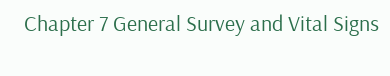Chapter 7 General Survey and Vital Signs